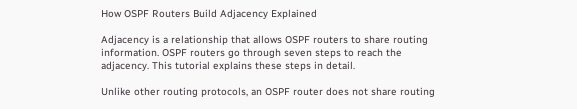How OSPF Routers Build Adjacency Explained

Adjacency is a relationship that allows OSPF routers to share routing information. OSPF routers go through seven steps to reach the adjacency. This tutorial explains these steps in detail.

Unlike other routing protocols, an OSPF router does not share routing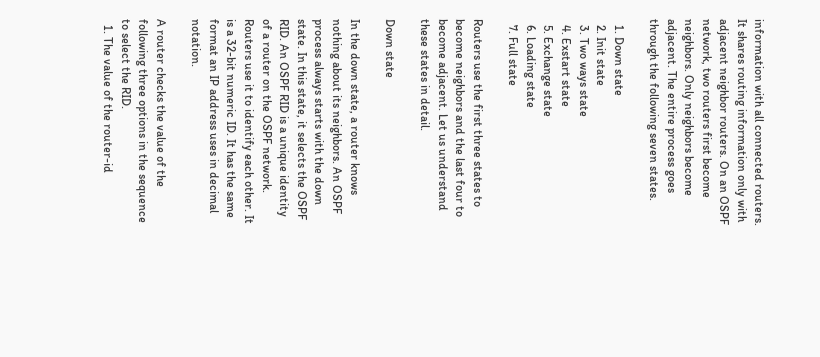information with all connected routers. It shares routing information only with adjacent neighbor routers. On an OSPF network, two routers first become neighbors. Only neighbors become adjacent. The entire process goes through the following seven states.

  1. Down state
  2. Init state
  3. Two ways state
  4. Exstart state
  5. Exchange state
  6. Loading state
  7. Full state

Routers use the first three states to become neighbors and the last four to become adjacent. Let us understand these states in detail.

Down state

In the down state, a router knows nothing about its neighbors. An OSPF process always starts with the down state. In this state, it selects the OSPF RID. An OSPF RID is a unique identity of a router on the OSPF network. Routers use it to identify each other. It is a 32-bit numeric ID. It has the same format an IP address uses in decimal notation.

A router checks the value of the following three options in the sequence to select the RID.
  1. The value of the router-id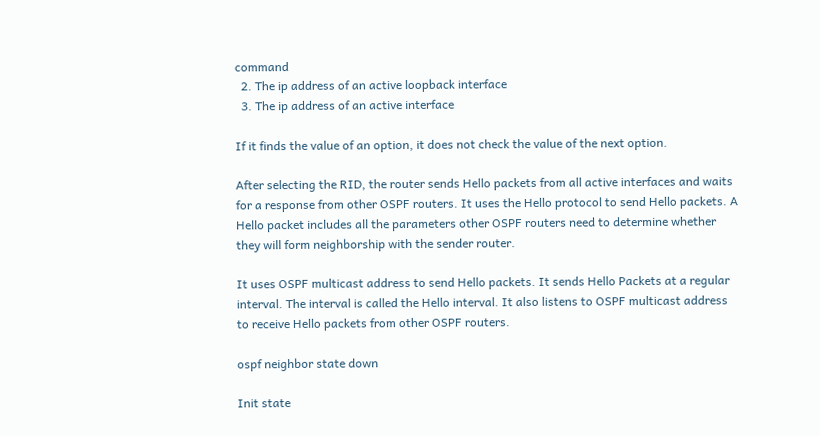command
  2. The ip address of an active loopback interface
  3. The ip address of an active interface

If it finds the value of an option, it does not check the value of the next option.

After selecting the RID, the router sends Hello packets from all active interfaces and waits for a response from other OSPF routers. It uses the Hello protocol to send Hello packets. A Hello packet includes all the parameters other OSPF routers need to determine whether they will form neighborship with the sender router.

It uses OSPF multicast address to send Hello packets. It sends Hello Packets at a regular interval. The interval is called the Hello interval. It also listens to OSPF multicast address to receive Hello packets from other OSPF routers.

ospf neighbor state down

Init state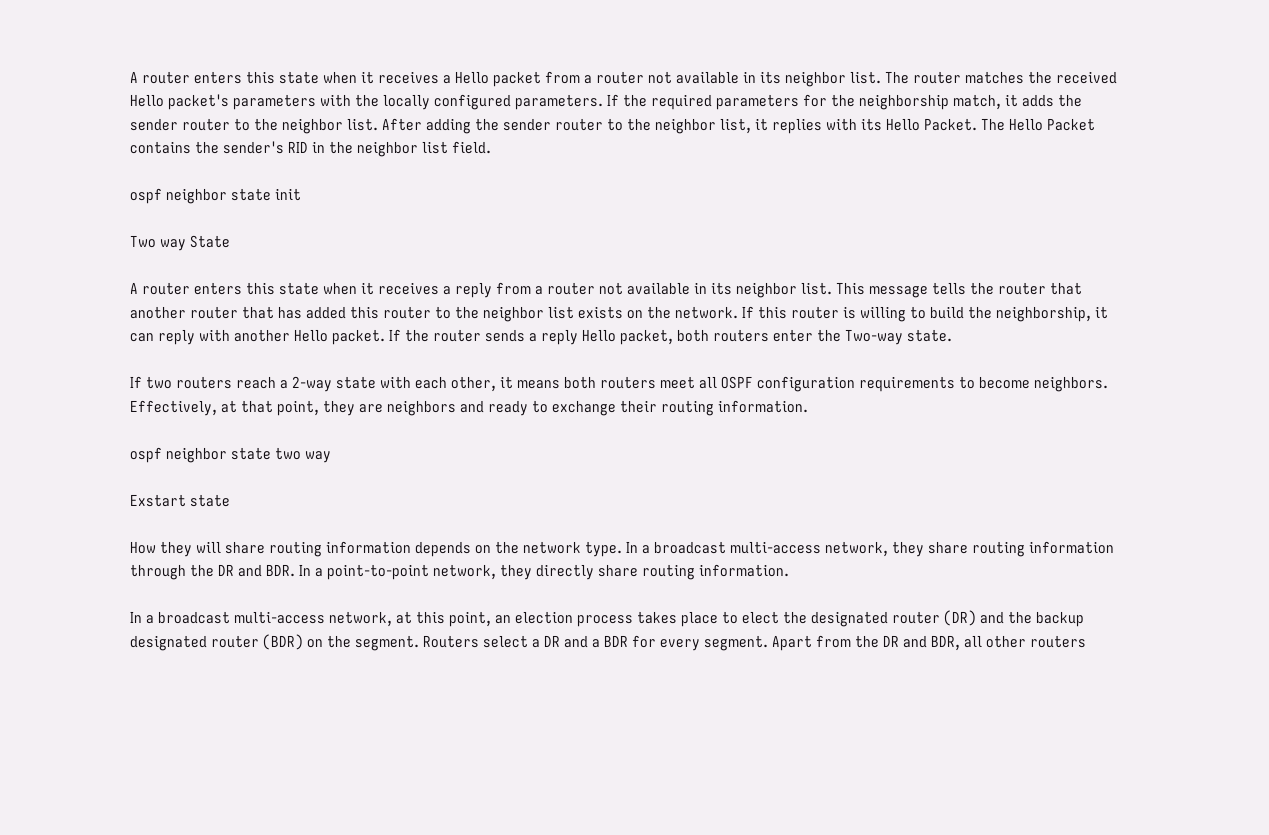A router enters this state when it receives a Hello packet from a router not available in its neighbor list. The router matches the received Hello packet's parameters with the locally configured parameters. If the required parameters for the neighborship match, it adds the sender router to the neighbor list. After adding the sender router to the neighbor list, it replies with its Hello Packet. The Hello Packet contains the sender's RID in the neighbor list field.

ospf neighbor state init

Two way State

A router enters this state when it receives a reply from a router not available in its neighbor list. This message tells the router that another router that has added this router to the neighbor list exists on the network. If this router is willing to build the neighborship, it can reply with another Hello packet. If the router sends a reply Hello packet, both routers enter the Two-way state.

If two routers reach a 2-way state with each other, it means both routers meet all OSPF configuration requirements to become neighbors. Effectively, at that point, they are neighbors and ready to exchange their routing information.

ospf neighbor state two way

Exstart state

How they will share routing information depends on the network type. In a broadcast multi-access network, they share routing information through the DR and BDR. In a point-to-point network, they directly share routing information.

In a broadcast multi-access network, at this point, an election process takes place to elect the designated router (DR) and the backup designated router (BDR) on the segment. Routers select a DR and a BDR for every segment. Apart from the DR and BDR, all other routers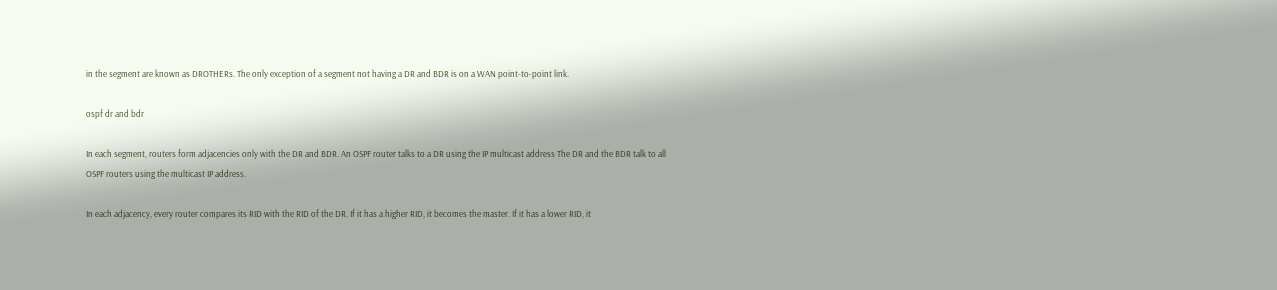in the segment are known as DROTHERs. The only exception of a segment not having a DR and BDR is on a WAN point-to-point link.

ospf dr and bdr

In each segment, routers form adjacencies only with the DR and BDR. An OSPF router talks to a DR using the IP multicast address The DR and the BDR talk to all OSPF routers using the multicast IP address.

In each adjacency, every router compares its RID with the RID of the DR. If it has a higher RID, it becomes the master. If it has a lower RID, it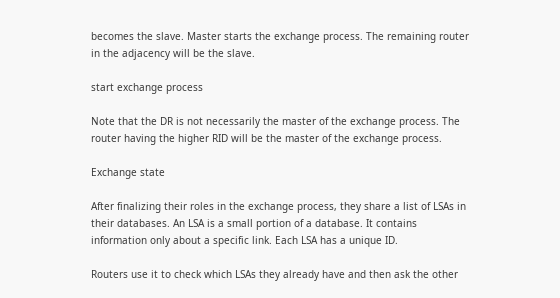becomes the slave. Master starts the exchange process. The remaining router in the adjacency will be the slave.

start exchange process

Note that the DR is not necessarily the master of the exchange process. The router having the higher RID will be the master of the exchange process.

Exchange state

After finalizing their roles in the exchange process, they share a list of LSAs in their databases. An LSA is a small portion of a database. It contains information only about a specific link. Each LSA has a unique ID.

Routers use it to check which LSAs they already have and then ask the other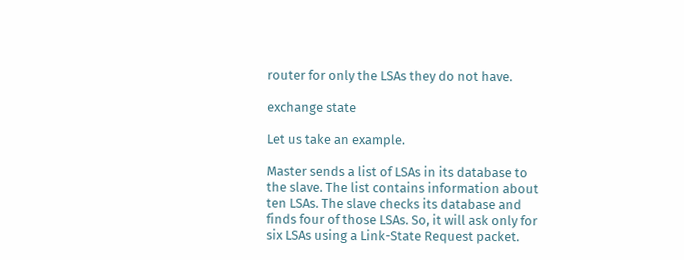router for only the LSAs they do not have.

exchange state

Let us take an example.

Master sends a list of LSAs in its database to the slave. The list contains information about ten LSAs. The slave checks its database and finds four of those LSAs. So, it will ask only for six LSAs using a Link-State Request packet.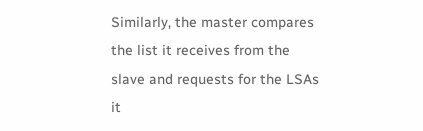Similarly, the master compares the list it receives from the slave and requests for the LSAs it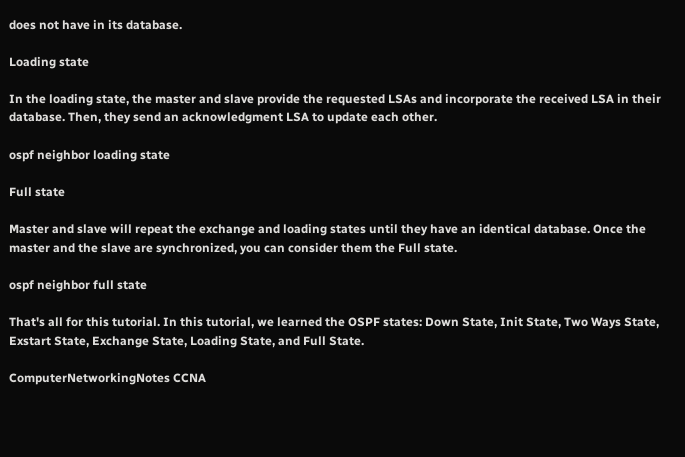does not have in its database.

Loading state

In the loading state, the master and slave provide the requested LSAs and incorporate the received LSA in their database. Then, they send an acknowledgment LSA to update each other.

ospf neighbor loading state

Full state

Master and slave will repeat the exchange and loading states until they have an identical database. Once the master and the slave are synchronized, you can consider them the Full state.

ospf neighbor full state

That's all for this tutorial. In this tutorial, we learned the OSPF states: Down State, Init State, Two Ways State, Exstart State, Exchange State, Loading State, and Full State.

ComputerNetworkingNotes CCNA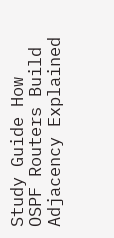Study Guide How OSPF Routers Build Adjacency Explained